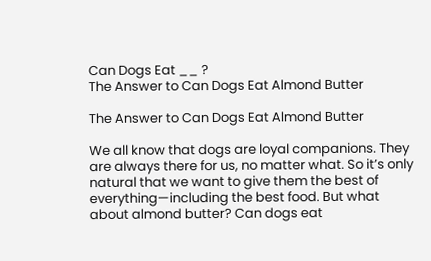Can Dogs Eat __ ?
The Answer to Can Dogs Eat Almond Butter

The Answer to Can Dogs Eat Almond Butter

We all know that dogs are loyal companions. They are always there for us, no matter what. So it’s only natural that we want to give them the best of everything—including the best food. But what about almond butter? Can dogs eat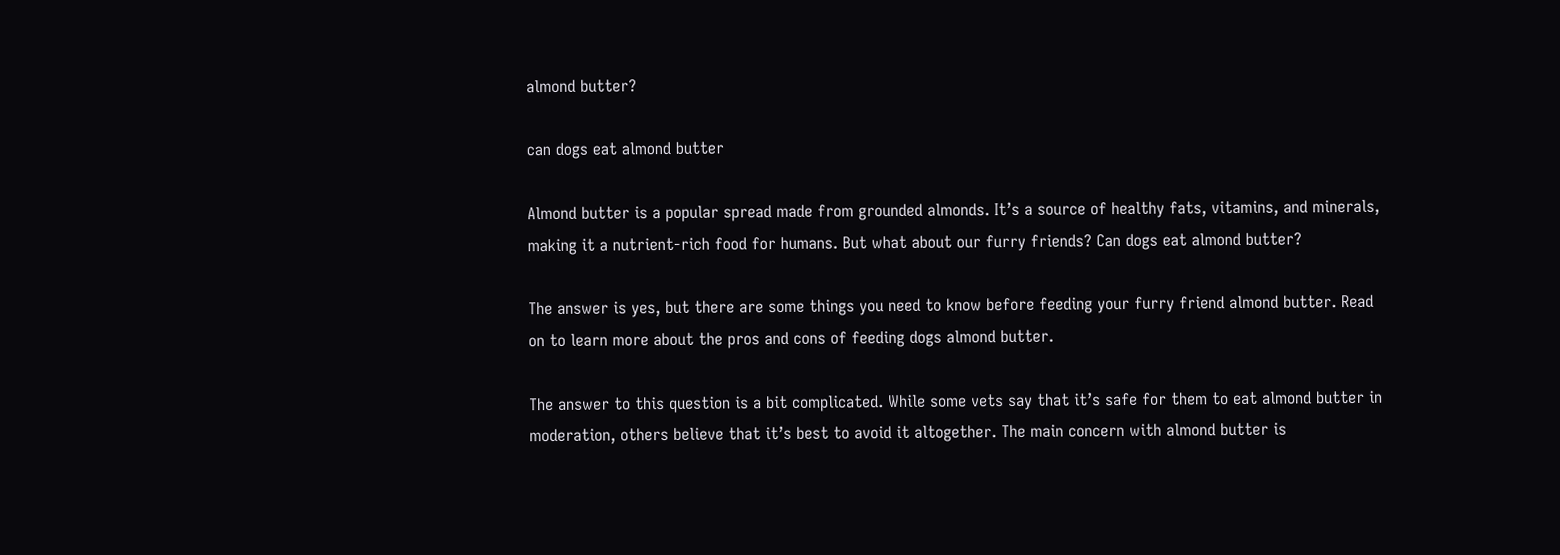almond butter?

can dogs eat almond butter

Almond butter is a popular spread made from grounded almonds. It’s a source of healthy fats, vitamins, and minerals, making it a nutrient-rich food for humans. But what about our furry friends? Can dogs eat almond butter?

The answer is yes, but there are some things you need to know before feeding your furry friend almond butter. Read on to learn more about the pros and cons of feeding dogs almond butter.

The answer to this question is a bit complicated. While some vets say that it’s safe for them to eat almond butter in moderation, others believe that it’s best to avoid it altogether. The main concern with almond butter is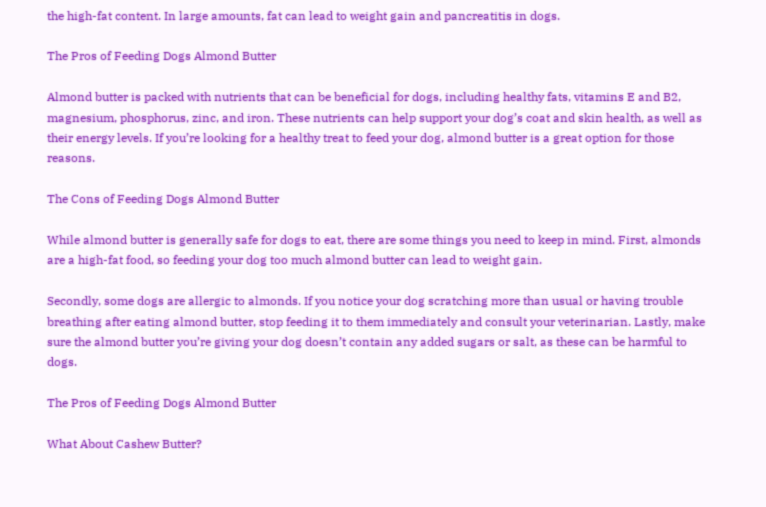the high-fat content. In large amounts, fat can lead to weight gain and pancreatitis in dogs.

The Pros of Feeding Dogs Almond Butter

Almond butter is packed with nutrients that can be beneficial for dogs, including healthy fats, vitamins E and B2, magnesium, phosphorus, zinc, and iron. These nutrients can help support your dog’s coat and skin health, as well as their energy levels. If you’re looking for a healthy treat to feed your dog, almond butter is a great option for those reasons.

The Cons of Feeding Dogs Almond Butter

While almond butter is generally safe for dogs to eat, there are some things you need to keep in mind. First, almonds are a high-fat food, so feeding your dog too much almond butter can lead to weight gain.

Secondly, some dogs are allergic to almonds. If you notice your dog scratching more than usual or having trouble breathing after eating almond butter, stop feeding it to them immediately and consult your veterinarian. Lastly, make sure the almond butter you’re giving your dog doesn’t contain any added sugars or salt, as these can be harmful to dogs.

The Pros of Feeding Dogs Almond Butter

What About Cashew Butter?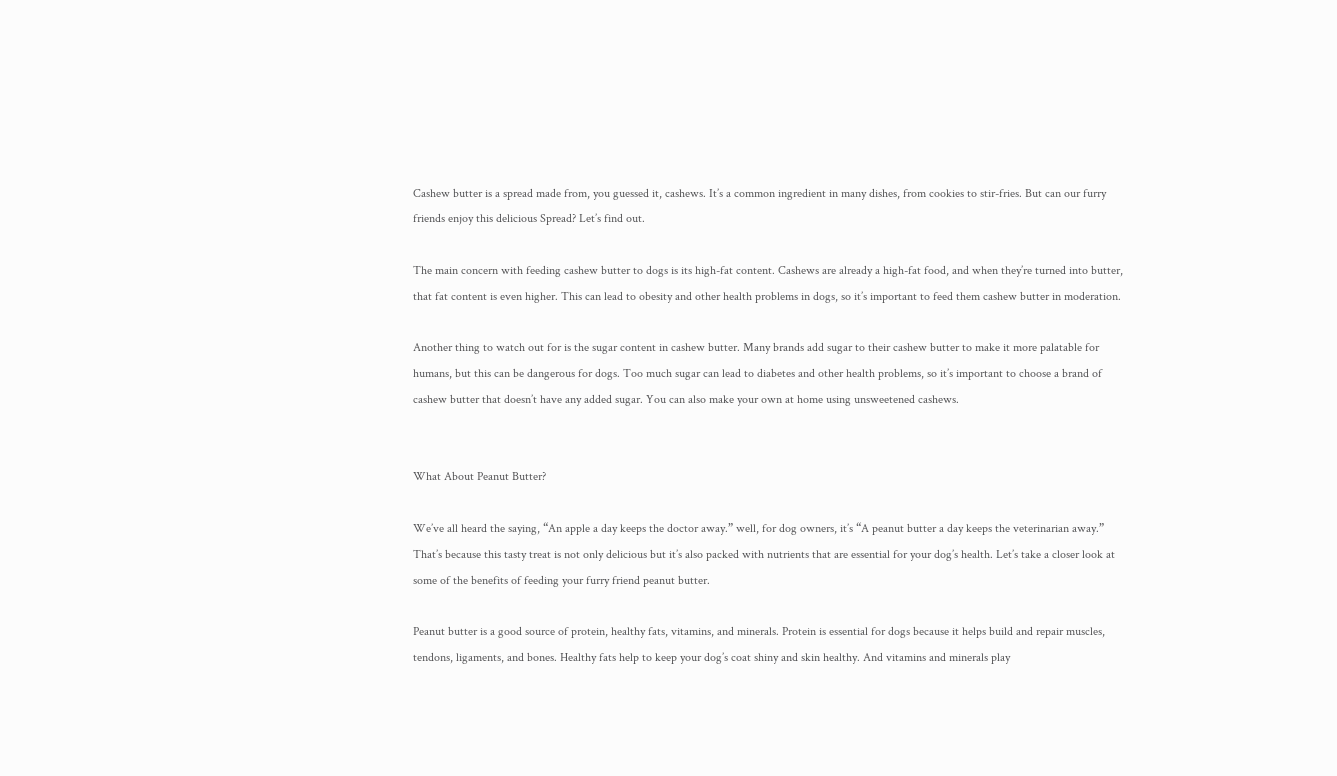Cashew butter is a spread made from, you guessed it, cashews. It’s a common ingredient in many dishes, from cookies to stir-fries. But can our furry friends enjoy this delicious Spread? Let’s find out.

The main concern with feeding cashew butter to dogs is its high-fat content. Cashews are already a high-fat food, and when they’re turned into butter, that fat content is even higher. This can lead to obesity and other health problems in dogs, so it’s important to feed them cashew butter in moderation.

Another thing to watch out for is the sugar content in cashew butter. Many brands add sugar to their cashew butter to make it more palatable for humans, but this can be dangerous for dogs. Too much sugar can lead to diabetes and other health problems, so it’s important to choose a brand of cashew butter that doesn’t have any added sugar. You can also make your own at home using unsweetened cashews.


What About Peanut Butter?

We’ve all heard the saying, “An apple a day keeps the doctor away.” well, for dog owners, it’s “A peanut butter a day keeps the veterinarian away.” That’s because this tasty treat is not only delicious but it’s also packed with nutrients that are essential for your dog’s health. Let’s take a closer look at some of the benefits of feeding your furry friend peanut butter.

Peanut butter is a good source of protein, healthy fats, vitamins, and minerals. Protein is essential for dogs because it helps build and repair muscles, tendons, ligaments, and bones. Healthy fats help to keep your dog’s coat shiny and skin healthy. And vitamins and minerals play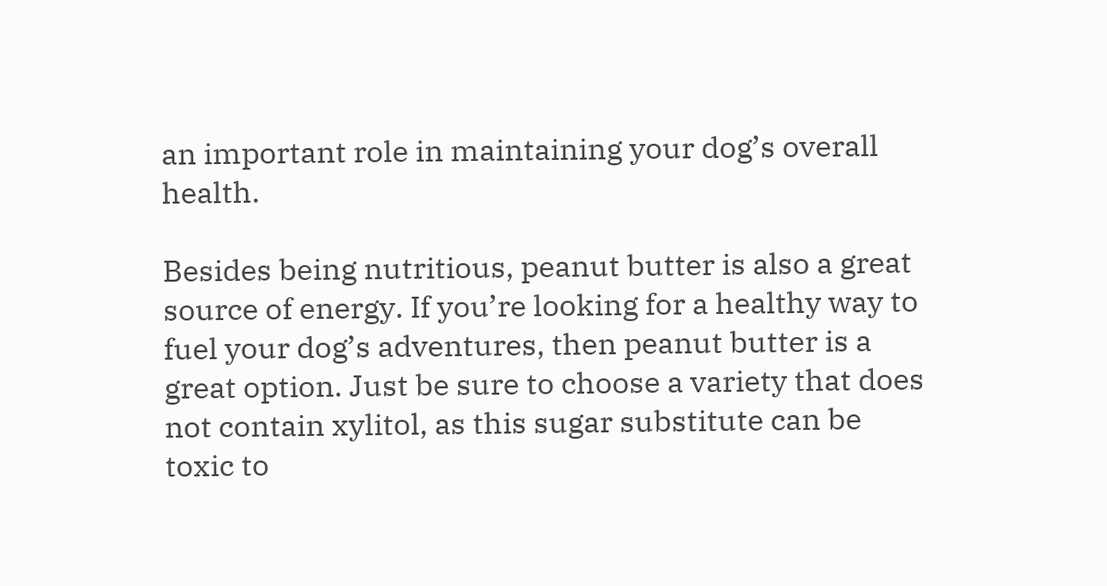an important role in maintaining your dog’s overall health.

Besides being nutritious, peanut butter is also a great source of energy. If you’re looking for a healthy way to fuel your dog’s adventures, then peanut butter is a great option. Just be sure to choose a variety that does not contain xylitol, as this sugar substitute can be toxic to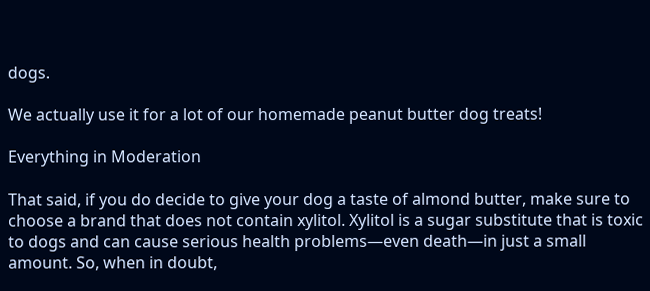dogs.

We actually use it for a lot of our homemade peanut butter dog treats!

Everything in Moderation

That said, if you do decide to give your dog a taste of almond butter, make sure to choose a brand that does not contain xylitol. Xylitol is a sugar substitute that is toxic to dogs and can cause serious health problems—even death—in just a small amount. So, when in doubt,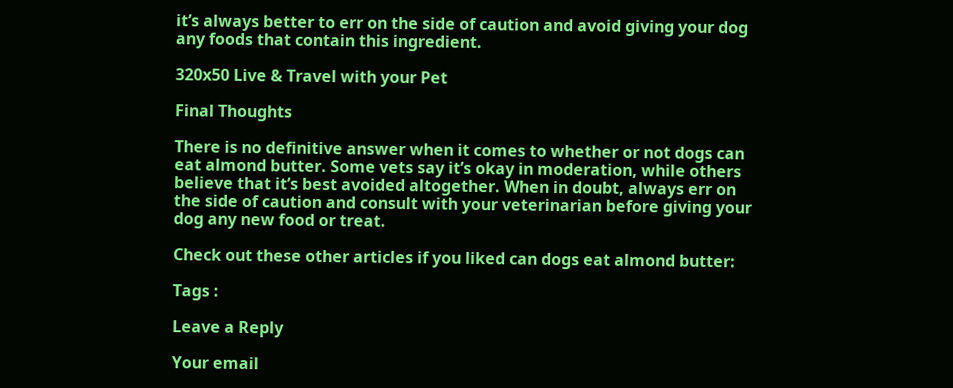it’s always better to err on the side of caution and avoid giving your dog any foods that contain this ingredient.

320x50 Live & Travel with your Pet

Final Thoughts

There is no definitive answer when it comes to whether or not dogs can eat almond butter. Some vets say it’s okay in moderation, while others believe that it’s best avoided altogether. When in doubt, always err on the side of caution and consult with your veterinarian before giving your dog any new food or treat.

Check out these other articles if you liked can dogs eat almond butter:

Tags :

Leave a Reply

Your email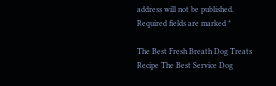address will not be published. Required fields are marked *

The Best Fresh Breath Dog Treats Recipe The Best Service Dog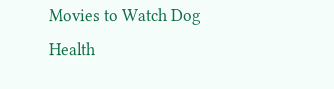Movies to Watch Dog Health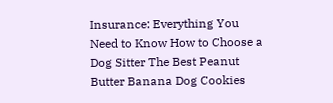Insurance: Everything You Need to Know How to Choose a Dog Sitter The Best Peanut Butter Banana Dog Cookies